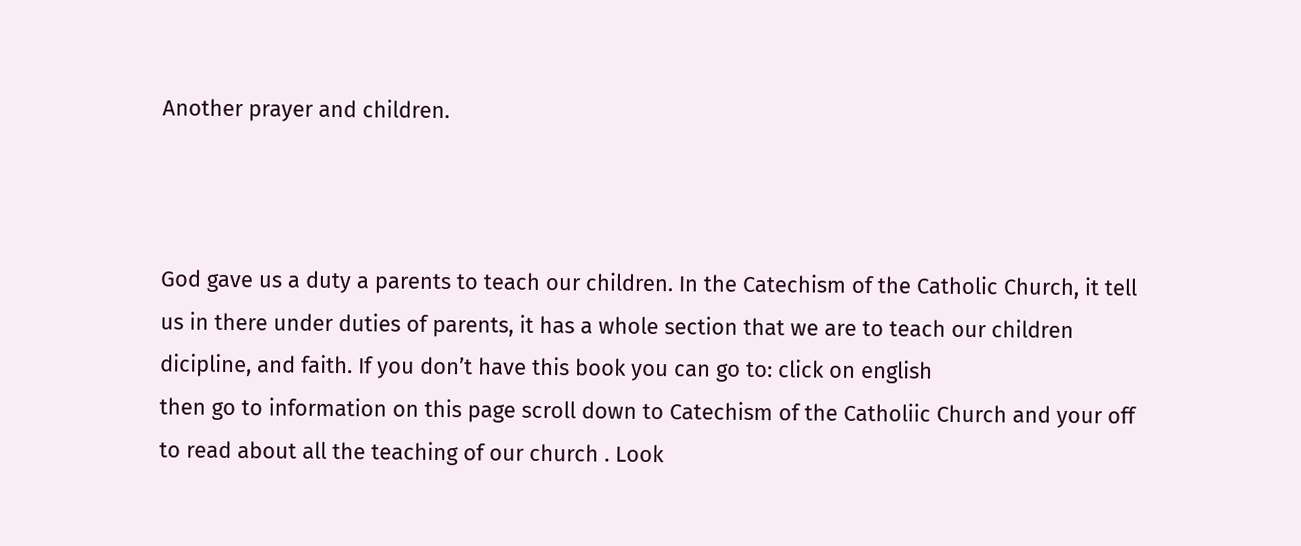Another prayer and children.



God gave us a duty a parents to teach our children. In the Catechism of the Catholic Church, it tell us in there under duties of parents, it has a whole section that we are to teach our children dicipline, and faith. If you don’t have this book you can go to: click on english
then go to information on this page scroll down to Catechism of the Catholiic Church and your off to read about all the teaching of our church . Look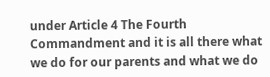under Article 4 The Fourth Commandment and it is all there what we do for our parents and what we do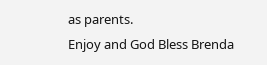as parents.
Enjoy and God Bless Brenda